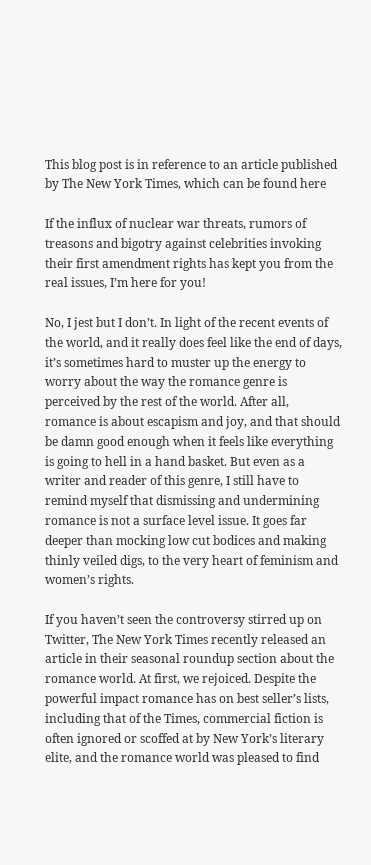This blog post is in reference to an article published by The New York Times, which can be found here

If the influx of nuclear war threats, rumors of treasons and bigotry against celebrities invoking their first amendment rights has kept you from the real issues, I’m here for you!

No, I jest but I don’t. In light of the recent events of the world, and it really does feel like the end of days, it’s sometimes hard to muster up the energy to worry about the way the romance genre is perceived by the rest of the world. After all, romance is about escapism and joy, and that should be damn good enough when it feels like everything is going to hell in a hand basket. But even as a writer and reader of this genre, I still have to remind myself that dismissing and undermining romance is not a surface level issue. It goes far deeper than mocking low cut bodices and making thinly veiled digs, to the very heart of feminism and women’s rights.

If you haven’t seen the controversy stirred up on Twitter, The New York Times recently released an article in their seasonal roundup section about the romance world. At first, we rejoiced. Despite the powerful impact romance has on best seller’s lists, including that of the Times, commercial fiction is often ignored or scoffed at by New York’s literary elite, and the romance world was pleased to find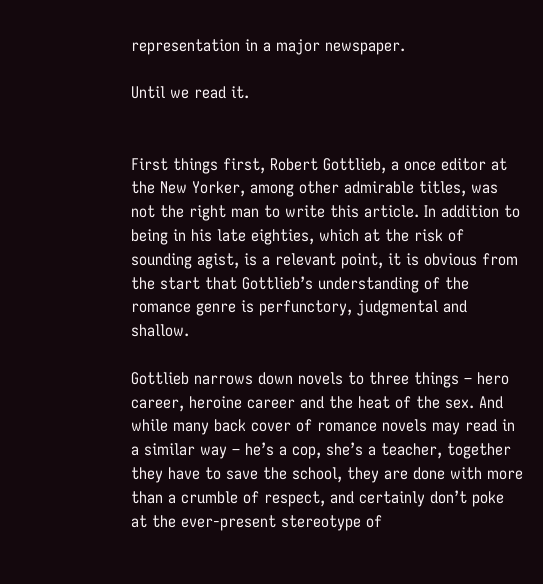representation in a major newspaper.

Until we read it.


First things first, Robert Gottlieb, a once editor at the New Yorker, among other admirable titles, was not the right man to write this article. In addition to being in his late eighties, which at the risk of sounding agist, is a relevant point, it is obvious from the start that Gottlieb’s understanding of the romance genre is perfunctory, judgmental and shallow.

Gottlieb narrows down novels to three things – hero career, heroine career and the heat of the sex. And while many back cover of romance novels may read in a similar way – he’s a cop, she’s a teacher, together they have to save the school, they are done with more than a crumble of respect, and certainly don’t poke at the ever-present stereotype of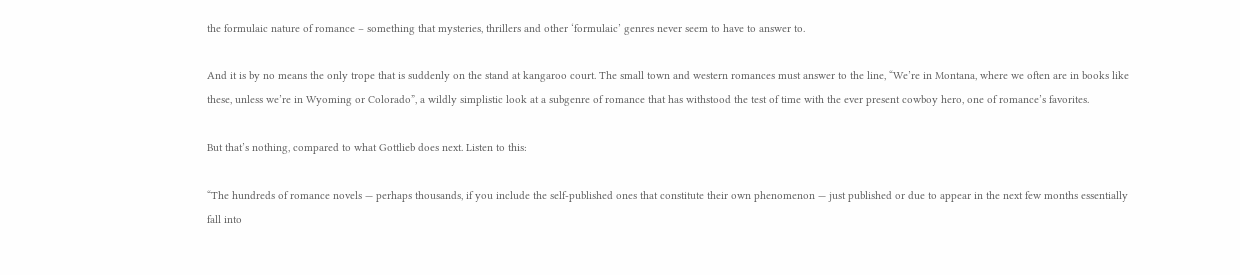the formulaic nature of romance – something that mysteries, thrillers and other ‘formulaic’ genres never seem to have to answer to.

And it is by no means the only trope that is suddenly on the stand at kangaroo court. The small town and western romances must answer to the line, “We’re in Montana, where we often are in books like these, unless we’re in Wyoming or Colorado”, a wildly simplistic look at a subgenre of romance that has withstood the test of time with the ever present cowboy hero, one of romance’s favorites.

But that’s nothing, compared to what Gottlieb does next. Listen to this:

“The hundreds of romance novels — perhaps thousands, if you include the self-published ones that constitute their own phenomenon — just published or due to appear in the next few months essentially fall into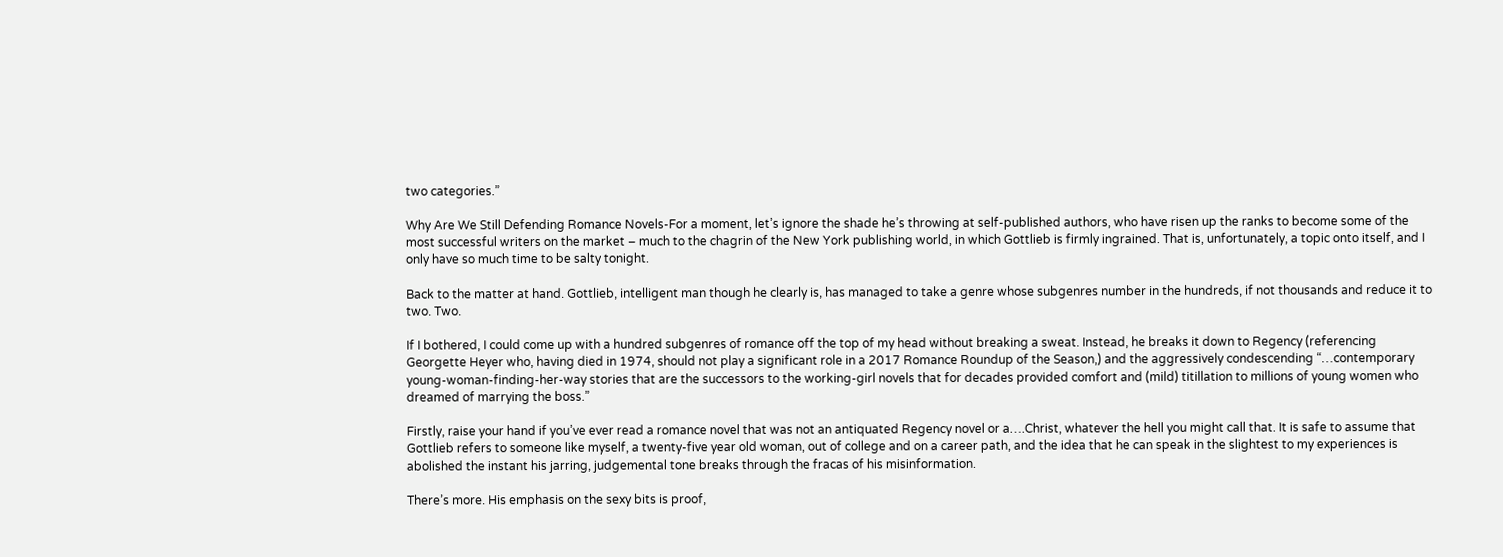two categories.”

Why Are We Still Defending Romance Novels-For a moment, let’s ignore the shade he’s throwing at self-published authors, who have risen up the ranks to become some of the most successful writers on the market – much to the chagrin of the New York publishing world, in which Gottlieb is firmly ingrained. That is, unfortunately, a topic onto itself, and I only have so much time to be salty tonight.

Back to the matter at hand. Gottlieb, intelligent man though he clearly is, has managed to take a genre whose subgenres number in the hundreds, if not thousands and reduce it to two. Two.

If I bothered, I could come up with a hundred subgenres of romance off the top of my head without breaking a sweat. Instead, he breaks it down to Regency (referencing Georgette Heyer who, having died in 1974, should not play a significant role in a 2017 Romance Roundup of the Season,) and the aggressively condescending “…contemporary young-woman-finding-her-way stories that are the successors to the working-girl novels that for decades provided comfort and (mild) titillation to millions of young women who dreamed of marrying the boss.”

Firstly, raise your hand if you’ve ever read a romance novel that was not an antiquated Regency novel or a….Christ, whatever the hell you might call that. It is safe to assume that Gottlieb refers to someone like myself, a twenty-five year old woman, out of college and on a career path, and the idea that he can speak in the slightest to my experiences is abolished the instant his jarring, judgemental tone breaks through the fracas of his misinformation.

There’s more. His emphasis on the sexy bits is proof,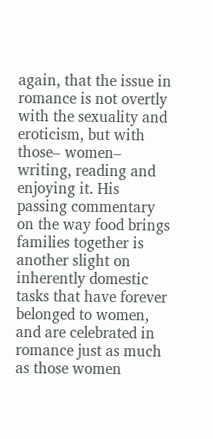again, that the issue in romance is not overtly with the sexuality and eroticism, but with those– women– writing, reading and enjoying it. His passing commentary on the way food brings families together is another slight on inherently domestic tasks that have forever belonged to women, and are celebrated in romance just as much as those women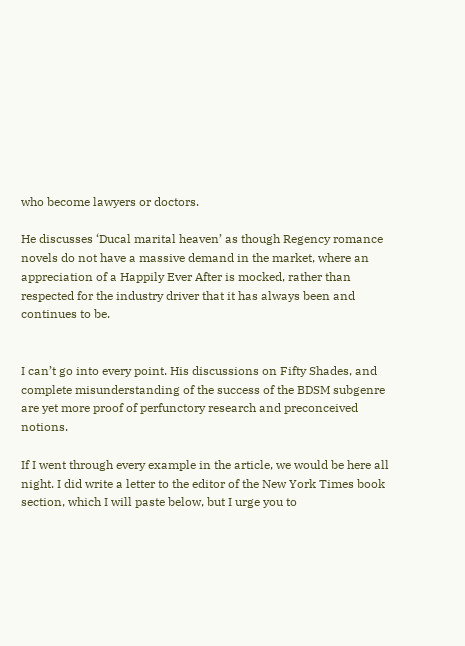who become lawyers or doctors.

He discusses ‘Ducal marital heaven’ as though Regency romance novels do not have a massive demand in the market, where an appreciation of a Happily Ever After is mocked, rather than respected for the industry driver that it has always been and continues to be.


I can’t go into every point. His discussions on Fifty Shades, and complete misunderstanding of the success of the BDSM subgenre are yet more proof of perfunctory research and preconceived notions.

If I went through every example in the article, we would be here all night. I did write a letter to the editor of the New York Times book section, which I will paste below, but I urge you to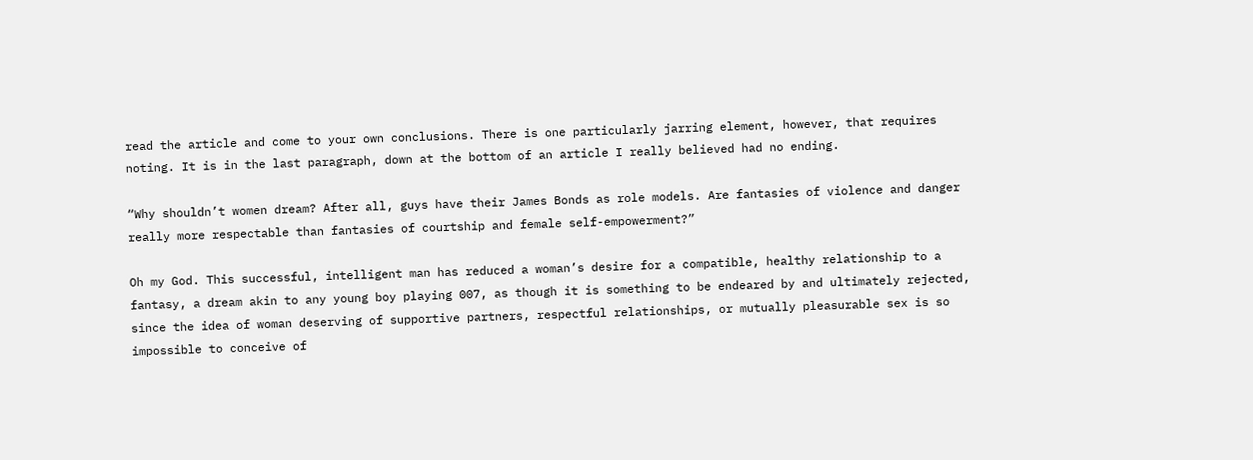read the article and come to your own conclusions. There is one particularly jarring element, however, that requires noting. It is in the last paragraph, down at the bottom of an article I really believed had no ending.

“Why shouldn’t women dream? After all, guys have their James Bonds as role models. Are fantasies of violence and danger really more respectable than fantasies of courtship and female self-empowerment?”

Oh my God. This successful, intelligent man has reduced a woman’s desire for a compatible, healthy relationship to a fantasy, a dream akin to any young boy playing 007, as though it is something to be endeared by and ultimately rejected, since the idea of woman deserving of supportive partners, respectful relationships, or mutually pleasurable sex is so impossible to conceive of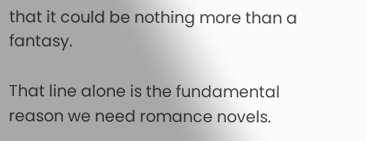that it could be nothing more than a fantasy.

That line alone is the fundamental reason we need romance novels.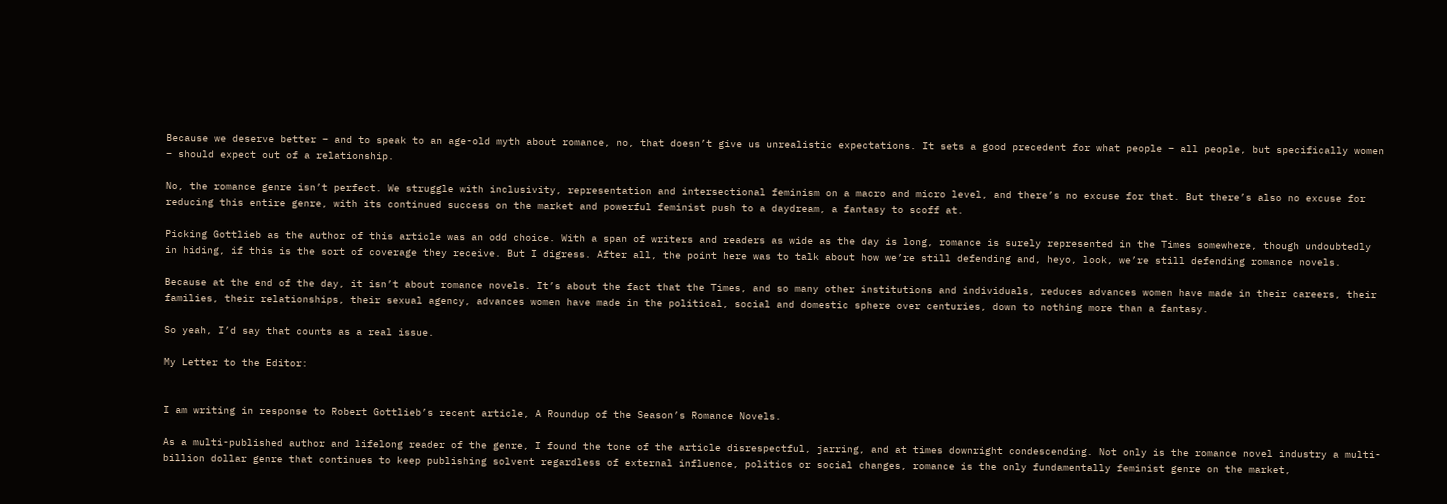Because we deserve better – and to speak to an age-old myth about romance, no, that doesn’t give us unrealistic expectations. It sets a good precedent for what people – all people, but specifically women – should expect out of a relationship.

No, the romance genre isn’t perfect. We struggle with inclusivity, representation and intersectional feminism on a macro and micro level, and there’s no excuse for that. But there’s also no excuse for reducing this entire genre, with its continued success on the market and powerful feminist push to a daydream, a fantasy to scoff at.

Picking Gottlieb as the author of this article was an odd choice. With a span of writers and readers as wide as the day is long, romance is surely represented in the Times somewhere, though undoubtedly in hiding, if this is the sort of coverage they receive. But I digress. After all, the point here was to talk about how we’re still defending and, heyo, look, we’re still defending romance novels.

Because at the end of the day, it isn’t about romance novels. It’s about the fact that the Times, and so many other institutions and individuals, reduces advances women have made in their careers, their families, their relationships, their sexual agency, advances women have made in the political, social and domestic sphere over centuries, down to nothing more than a fantasy.

So yeah, I’d say that counts as a real issue.

My Letter to the Editor:


I am writing in response to Robert Gottlieb’s recent article, A Roundup of the Season’s Romance Novels.

As a multi-published author and lifelong reader of the genre, I found the tone of the article disrespectful, jarring, and at times downright condescending. Not only is the romance novel industry a multi-billion dollar genre that continues to keep publishing solvent regardless of external influence, politics or social changes, romance is the only fundamentally feminist genre on the market,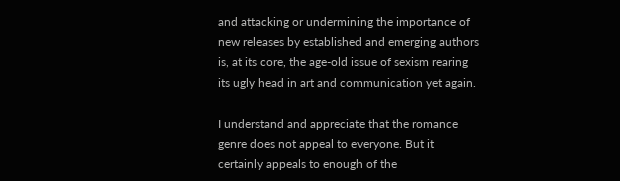and attacking or undermining the importance of new releases by established and emerging authors is, at its core, the age-old issue of sexism rearing its ugly head in art and communication yet again.

I understand and appreciate that the romance genre does not appeal to everyone. But it certainly appeals to enough of the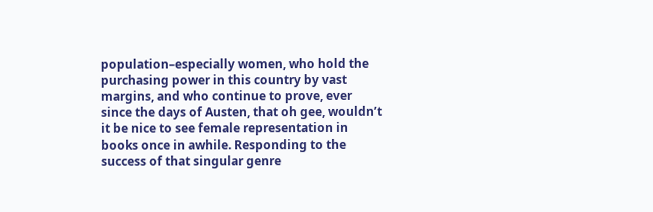population–especially women, who hold the purchasing power in this country by vast margins, and who continue to prove, ever since the days of Austen, that oh gee, wouldn’t it be nice to see female representation in books once in awhile. Responding to the success of that singular genre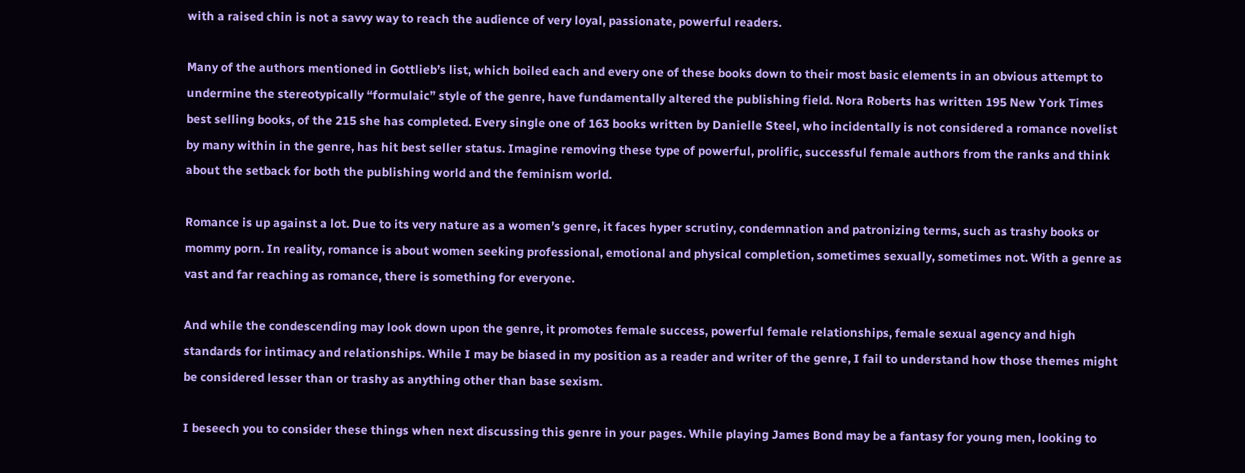with a raised chin is not a savvy way to reach the audience of very loyal, passionate, powerful readers.

Many of the authors mentioned in Gottlieb’s list, which boiled each and every one of these books down to their most basic elements in an obvious attempt to undermine the stereotypically “formulaic” style of the genre, have fundamentally altered the publishing field. Nora Roberts has written 195 New York Times best selling books, of the 215 she has completed. Every single one of 163 books written by Danielle Steel, who incidentally is not considered a romance novelist by many within in the genre, has hit best seller status. Imagine removing these type of powerful, prolific, successful female authors from the ranks and think about the setback for both the publishing world and the feminism world.

Romance is up against a lot. Due to its very nature as a women’s genre, it faces hyper scrutiny, condemnation and patronizing terms, such as trashy books or mommy porn. In reality, romance is about women seeking professional, emotional and physical completion, sometimes sexually, sometimes not. With a genre as vast and far reaching as romance, there is something for everyone.

And while the condescending may look down upon the genre, it promotes female success, powerful female relationships, female sexual agency and high standards for intimacy and relationships. While I may be biased in my position as a reader and writer of the genre, I fail to understand how those themes might be considered lesser than or trashy as anything other than base sexism.

I beseech you to consider these things when next discussing this genre in your pages. While playing James Bond may be a fantasy for young men, looking to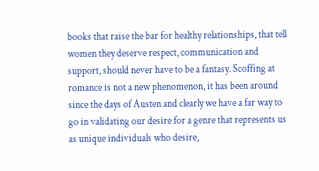books that raise the bar for healthy relationships, that tell women they deserve respect, communication and support, should never have to be a fantasy. Scoffing at romance is not a new phenomenon, it has been around since the days of Austen and clearly we have a far way to go in validating our desire for a genre that represents us as unique individuals who desire,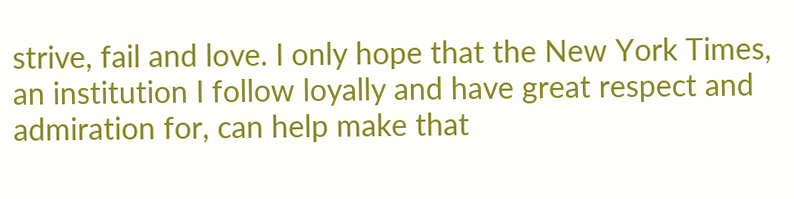strive, fail and love. I only hope that the New York Times, an institution I follow loyally and have great respect and admiration for, can help make that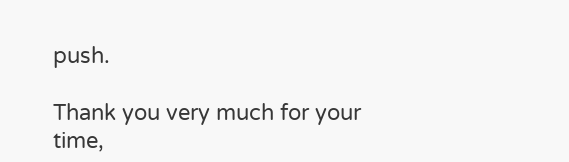push.

Thank you very much for your time,